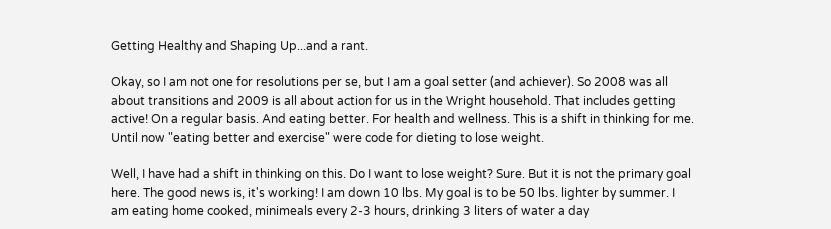Getting Healthy and Shaping Up...and a rant.

Okay, so I am not one for resolutions per se, but I am a goal setter (and achiever). So 2008 was all about transitions and 2009 is all about action for us in the Wright household. That includes getting active! On a regular basis. And eating better. For health and wellness. This is a shift in thinking for me. Until now "eating better and exercise" were code for dieting to lose weight.

Well, I have had a shift in thinking on this. Do I want to lose weight? Sure. But it is not the primary goal here. The good news is, it's working! I am down 10 lbs. My goal is to be 50 lbs. lighter by summer. I am eating home cooked, minimeals every 2-3 hours, drinking 3 liters of water a day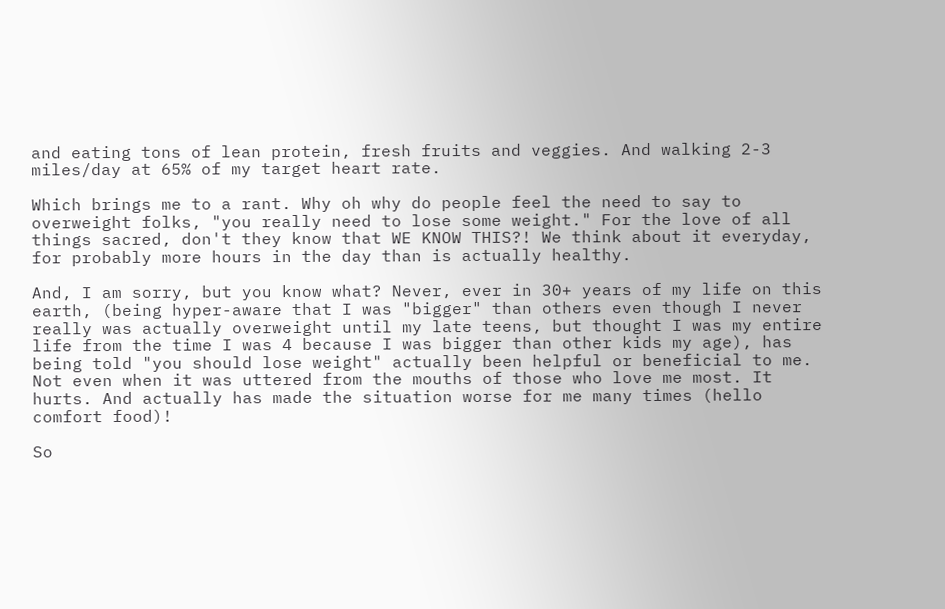and eating tons of lean protein, fresh fruits and veggies. And walking 2-3 miles/day at 65% of my target heart rate.

Which brings me to a rant. Why oh why do people feel the need to say to overweight folks, "you really need to lose some weight." For the love of all things sacred, don't they know that WE KNOW THIS?! We think about it everyday, for probably more hours in the day than is actually healthy.

And, I am sorry, but you know what? Never, ever in 30+ years of my life on this earth, (being hyper-aware that I was "bigger" than others even though I never really was actually overweight until my late teens, but thought I was my entire life from the time I was 4 because I was bigger than other kids my age), has being told "you should lose weight" actually been helpful or beneficial to me. Not even when it was uttered from the mouths of those who love me most. It hurts. And actually has made the situation worse for me many times (hello comfort food)!

So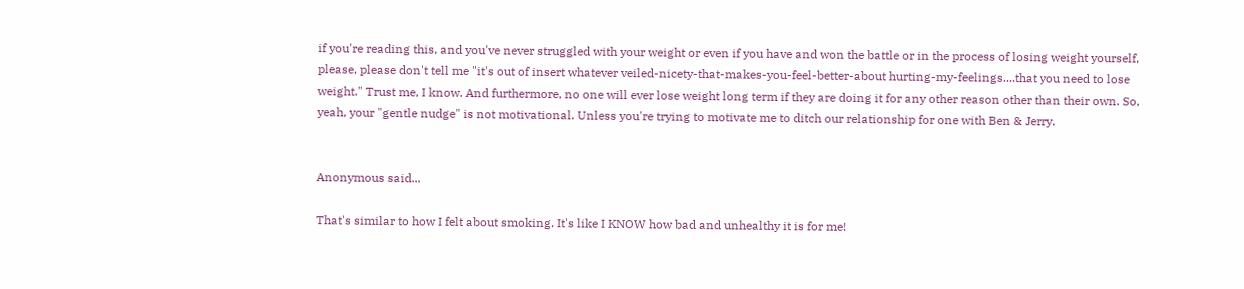if you're reading this, and you've never struggled with your weight or even if you have and won the battle or in the process of losing weight yourself, please, please don't tell me "it's out of insert whatever veiled-nicety-that-makes-you-feel-better-about hurting-my-feelings....that you need to lose weight." Trust me, I know. And furthermore, no one will ever lose weight long term if they are doing it for any other reason other than their own. So, yeah, your "gentle nudge" is not motivational. Unless you're trying to motivate me to ditch our relationship for one with Ben & Jerry.


Anonymous said...

That's similar to how I felt about smoking. It's like I KNOW how bad and unhealthy it is for me!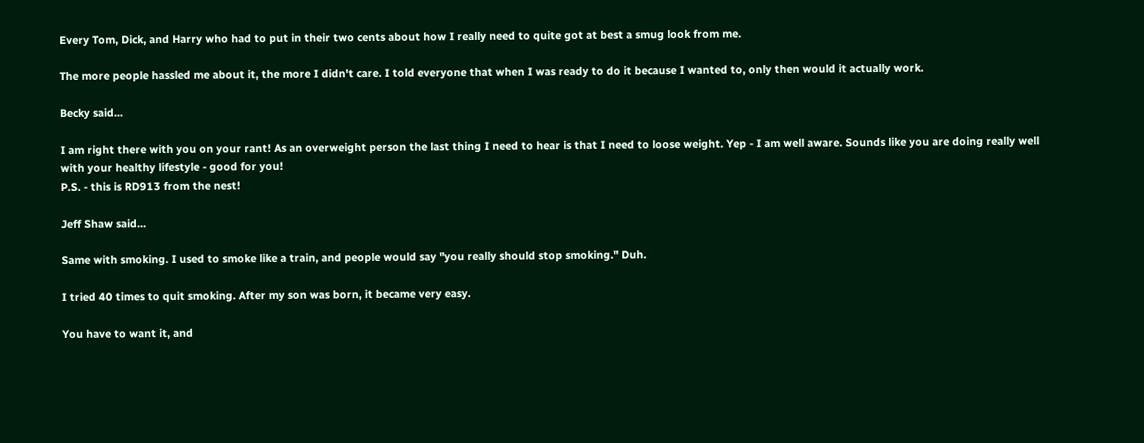Every Tom, Dick, and Harry who had to put in their two cents about how I really need to quite got at best a smug look from me.

The more people hassled me about it, the more I didn't care. I told everyone that when I was ready to do it because I wanted to, only then would it actually work.

Becky said...

I am right there with you on your rant! As an overweight person the last thing I need to hear is that I need to loose weight. Yep - I am well aware. Sounds like you are doing really well with your healthy lifestyle - good for you!
P.S. - this is RD913 from the nest!

Jeff Shaw said...

Same with smoking. I used to smoke like a train, and people would say "you really should stop smoking." Duh.

I tried 40 times to quit smoking. After my son was born, it became very easy.

You have to want it, and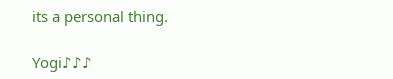its a personal thing.

Yogi♪♪♪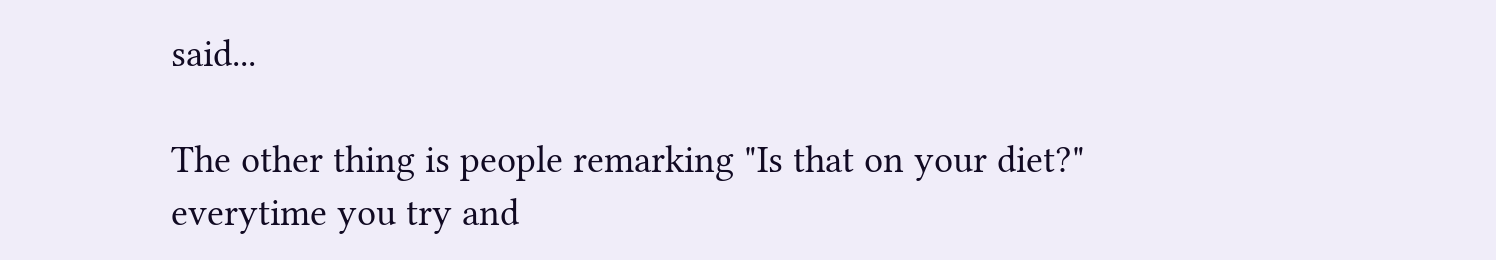said...

The other thing is people remarking "Is that on your diet?" everytime you try and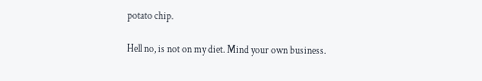potato chip.

Hell no, is not on my diet. Mind your own business.